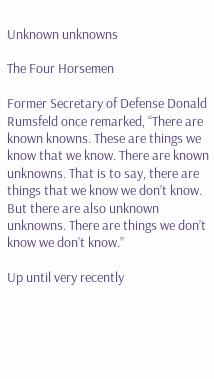Unknown unknowns

The Four Horsemen

Former Secretary of Defense Donald Rumsfeld once remarked, “There are known knowns. These are things we know that we know. There are known unknowns. That is to say, there are things that we know we don’t know. But there are also unknown unknowns. There are things we don’t know we don’t know.”

Up until very recently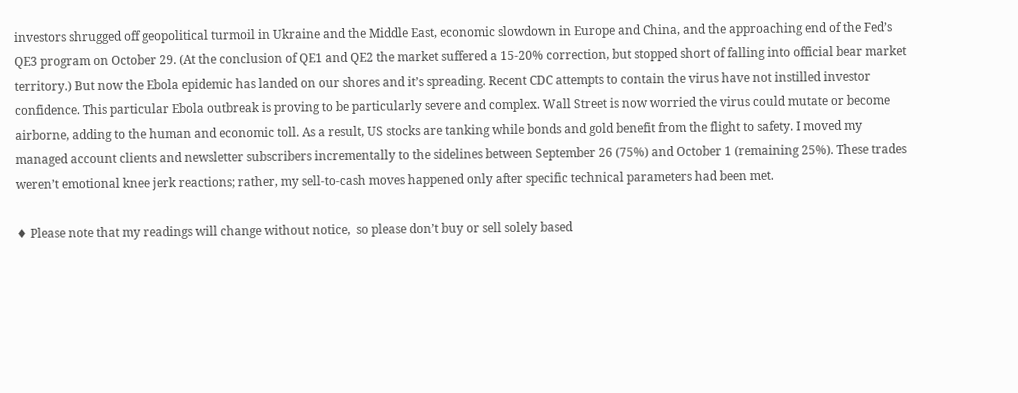investors shrugged off geopolitical turmoil in Ukraine and the Middle East, economic slowdown in Europe and China, and the approaching end of the Fed’s QE3 program on October 29. (At the conclusion of QE1 and QE2 the market suffered a 15-20% correction, but stopped short of falling into official bear market territory.) But now the Ebola epidemic has landed on our shores and it’s spreading. Recent CDC attempts to contain the virus have not instilled investor confidence. This particular Ebola outbreak is proving to be particularly severe and complex. Wall Street is now worried the virus could mutate or become airborne, adding to the human and economic toll. As a result, US stocks are tanking while bonds and gold benefit from the flight to safety. I moved my managed account clients and newsletter subscribers incrementally to the sidelines between September 26 (75%) and October 1 (remaining 25%). These trades weren’t emotional knee jerk reactions; rather, my sell-to-cash moves happened only after specific technical parameters had been met.

♦ Please note that my readings will change without notice,  so please don’t buy or sell solely based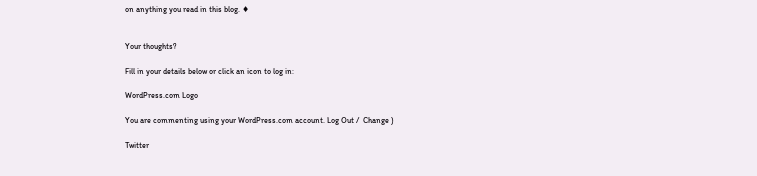on anything you read in this blog. ♦


Your thoughts?

Fill in your details below or click an icon to log in:

WordPress.com Logo

You are commenting using your WordPress.com account. Log Out /  Change )

Twitter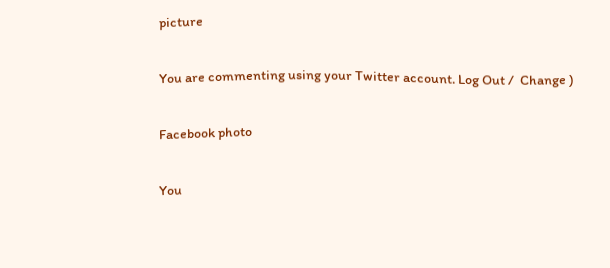picture

You are commenting using your Twitter account. Log Out /  Change )

Facebook photo

You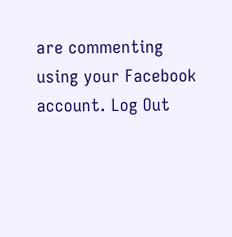are commenting using your Facebook account. Log Out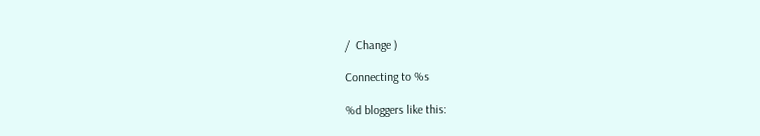/  Change )

Connecting to %s

%d bloggers like this: